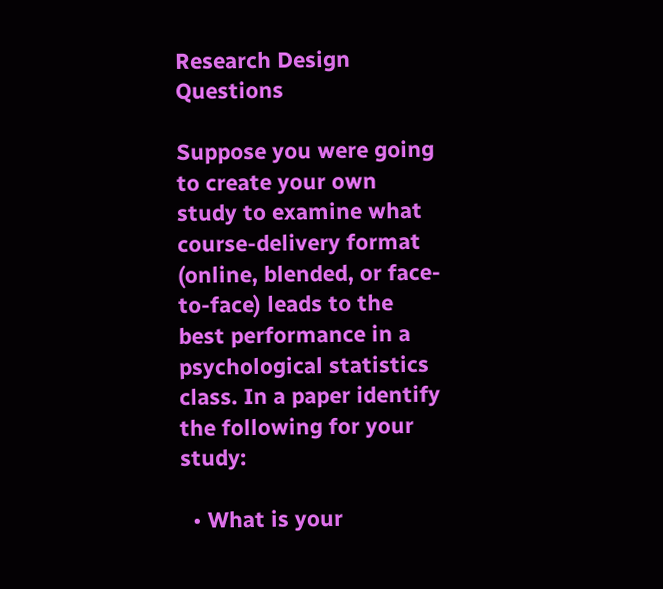Research Design Questions

Suppose you were going to create your own study to examine what course-delivery format (online, blended, or face-to-face) leads to the best performance in a psychological statistics class. In a paper identify the following for your study:

  • What is your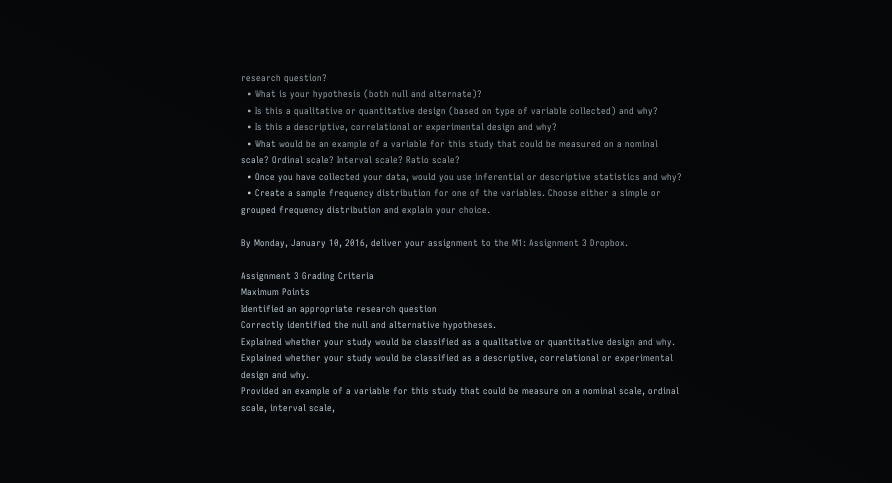research question?
  • What is your hypothesis (both null and alternate)?
  • Is this a qualitative or quantitative design (based on type of variable collected) and why?
  • Is this a descriptive, correlational or experimental design and why?
  • What would be an example of a variable for this study that could be measured on a nominal scale? Ordinal scale? Interval scale? Ratio scale?
  • Once you have collected your data, would you use inferential or descriptive statistics and why?
  • Create a sample frequency distribution for one of the variables. Choose either a simple or grouped frequency distribution and explain your choice.

By Monday, January 10, 2016, deliver your assignment to the M1: Assignment 3 Dropbox.

Assignment 3 Grading Criteria
Maximum Points
Identified an appropriate research question
Correctly identified the null and alternative hypotheses.
Explained whether your study would be classified as a qualitative or quantitative design and why.
Explained whether your study would be classified as a descriptive, correlational or experimental design and why.
Provided an example of a variable for this study that could be measure on a nominal scale, ordinal scale, interval scale,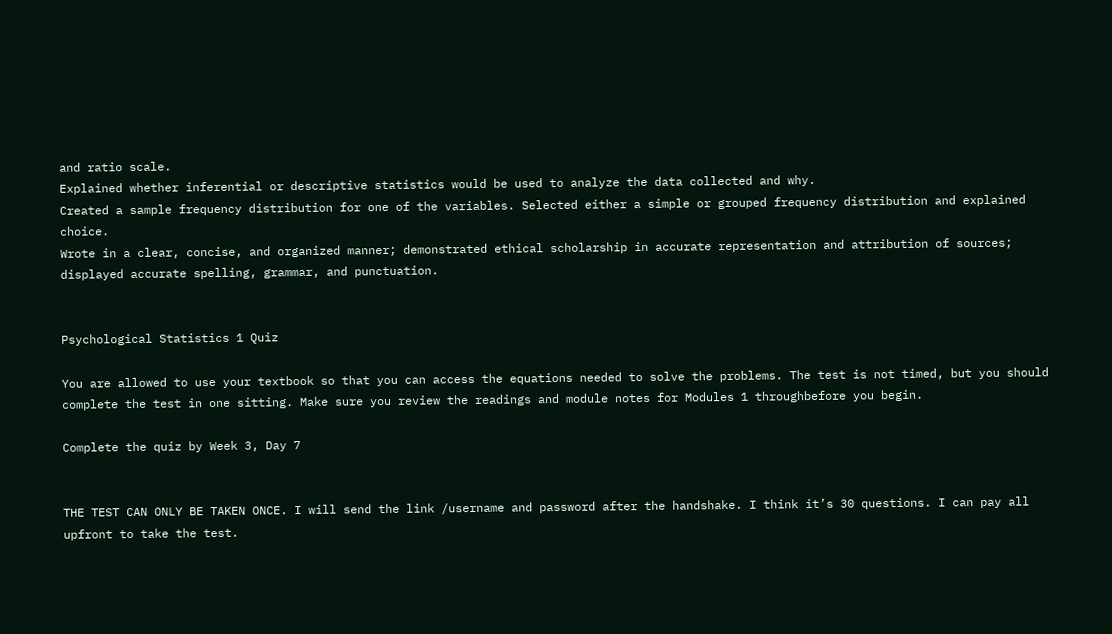and ratio scale.
Explained whether inferential or descriptive statistics would be used to analyze the data collected and why.
Created a sample frequency distribution for one of the variables. Selected either a simple or grouped frequency distribution and explained choice.
Wrote in a clear, concise, and organized manner; demonstrated ethical scholarship in accurate representation and attribution of sources; displayed accurate spelling, grammar, and punctuation.


Psychological Statistics 1 Quiz

You are allowed to use your textbook so that you can access the equations needed to solve the problems. The test is not timed, but you should complete the test in one sitting. Make sure you review the readings and module notes for Modules 1 throughbefore you begin.

Complete the quiz by Week 3, Day 7


THE TEST CAN ONLY BE TAKEN ONCE. I will send the link /username and password after the handshake. I think it’s 30 questions. I can pay all upfront to take the test.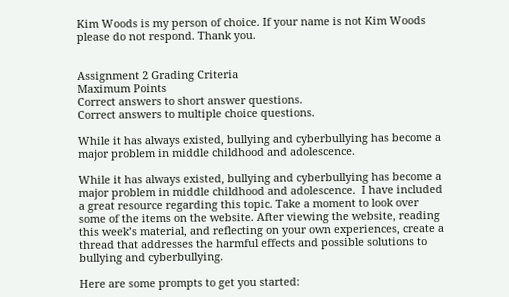Kim Woods is my person of choice. If your name is not Kim Woods please do not respond. Thank you.


Assignment 2 Grading Criteria
Maximum Points
Correct answers to short answer questions.
Correct answers to multiple choice questions.

While it has always existed, bullying and cyberbullying has become a major problem in middle childhood and adolescence.

While it has always existed, bullying and cyberbullying has become a major problem in middle childhood and adolescence.  I have included a great resource regarding this topic. Take a moment to look over some of the items on the website. After viewing the website, reading this week’s material, and reflecting on your own experiences, create a thread that addresses the harmful effects and possible solutions to bullying and cyberbullying.

Here are some prompts to get you started: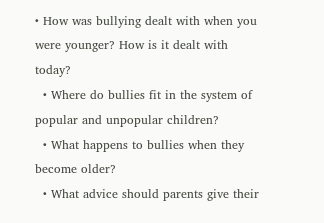• How was bullying dealt with when you were younger? How is it dealt with today?
  • Where do bullies fit in the system of popular and unpopular children?
  • What happens to bullies when they become older?
  • What advice should parents give their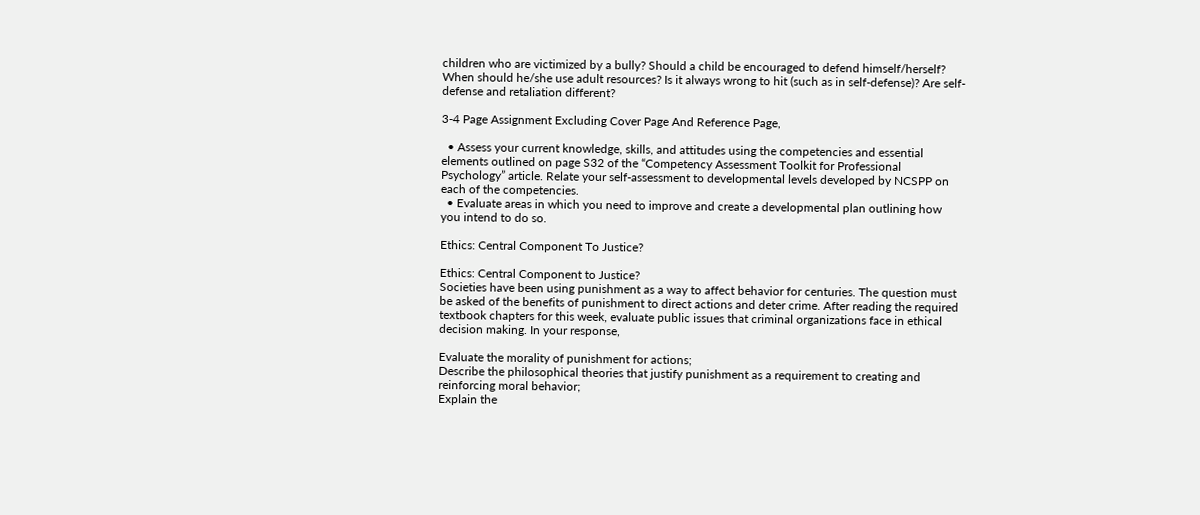children who are victimized by a bully? Should a child be encouraged to defend himself/herself? When should he/she use adult resources? Is it always wrong to hit (such as in self-defense)? Are self-defense and retaliation different?

3-4 Page Assignment Excluding Cover Page And Reference Page,

  • Assess your current knowledge, skills, and attitudes using the competencies and essential elements outlined on page S32 of the “Competency Assessment Toolkit for Professional Psychology” article. Relate your self-assessment to developmental levels developed by NCSPP on each of the competencies.
  • Evaluate areas in which you need to improve and create a developmental plan outlining how you intend to do so.

Ethics: Central Component To Justice?

Ethics: Central Component to Justice?
Societies have been using punishment as a way to affect behavior for centuries. The question must be asked of the benefits of punishment to direct actions and deter crime. After reading the required textbook chapters for this week, evaluate public issues that criminal organizations face in ethical decision making. In your response,

Evaluate the morality of punishment for actions;
Describe the philosophical theories that justify punishment as a requirement to creating and reinforcing moral behavior;
Explain the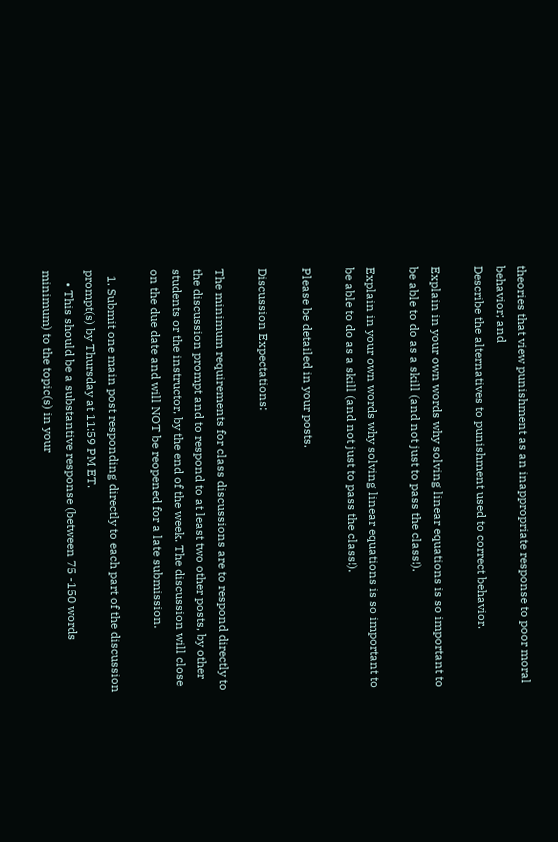theories that view punishment as an inappropriate response to poor moral behavior; and
Describe the alternatives to punishment used to correct behavior.

Explain in your own words why solving linear equations is so important to be able to do as a skill (and not just to pass the class!).

Explain in your own words why solving linear equations is so important to be able to do as a skill (and not just to pass the class!).

Please be detailed in your posts.

Discussion Expectations:

The minimum requirements for class discussions are to respond directly to the discussion prompt and to respond to at least two other posts, by other students or the instructor, by the end of the week. The discussion will close on the due date and will NOT be reopened for a late submission.

  1. Submit one main post responding directly to each part of the discussion prompt(s) by Thursday at 11:59 PM ET.
    • This should be a substantive response (between 75 -150 words minimum) to the topic(s) in your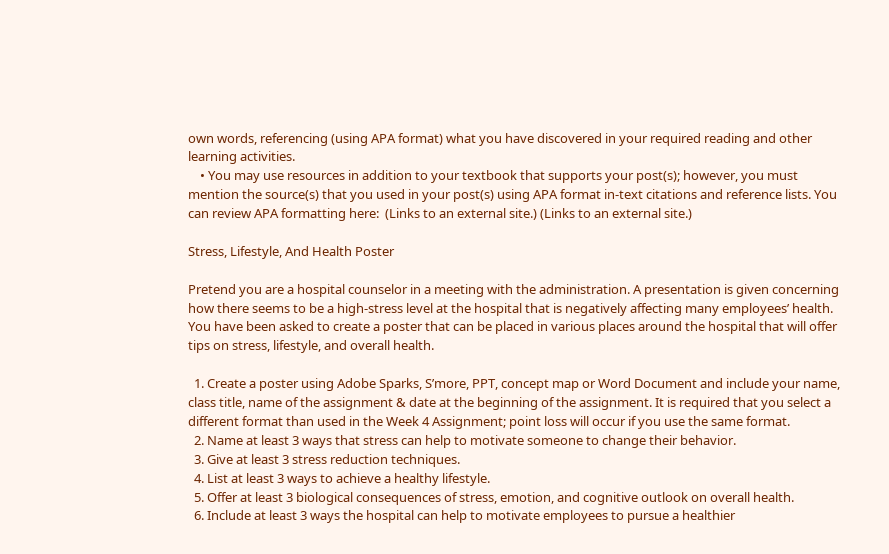own words, referencing (using APA format) what you have discovered in your required reading and other learning activities.
    • You may use resources in addition to your textbook that supports your post(s); however, you must mention the source(s) that you used in your post(s) using APA format in-text citations and reference lists. You can review APA formatting here:  (Links to an external site.) (Links to an external site.)

Stress, Lifestyle, And Health Poster

Pretend you are a hospital counselor in a meeting with the administration. A presentation is given concerning how there seems to be a high-stress level at the hospital that is negatively affecting many employees’ health. You have been asked to create a poster that can be placed in various places around the hospital that will offer tips on stress, lifestyle, and overall health.

  1. Create a poster using Adobe Sparks, S’more, PPT, concept map or Word Document and include your name, class title, name of the assignment & date at the beginning of the assignment. It is required that you select a different format than used in the Week 4 Assignment; point loss will occur if you use the same format.
  2. Name at least 3 ways that stress can help to motivate someone to change their behavior.
  3. Give at least 3 stress reduction techniques.
  4. List at least 3 ways to achieve a healthy lifestyle.
  5. Offer at least 3 biological consequences of stress, emotion, and cognitive outlook on overall health.
  6. Include at least 3 ways the hospital can help to motivate employees to pursue a healthier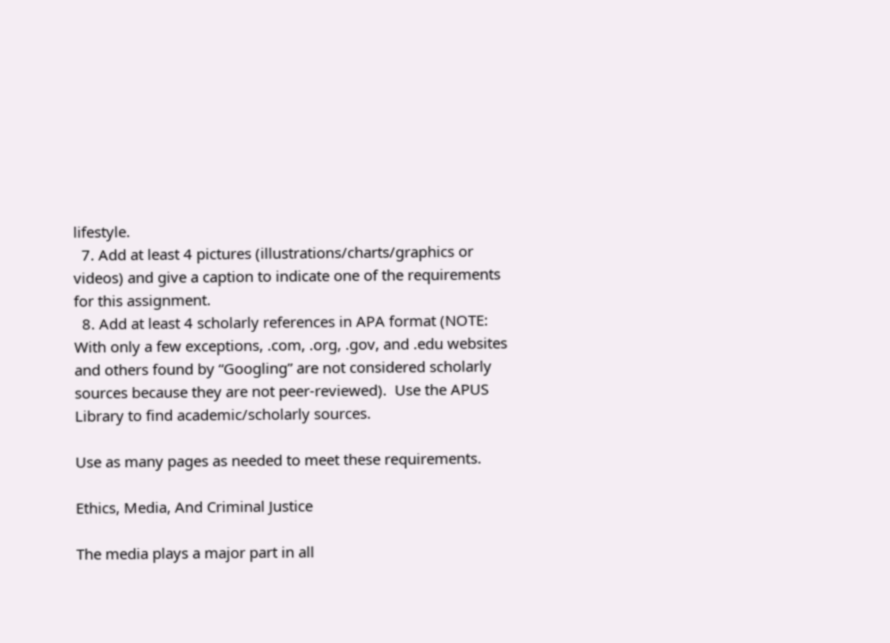lifestyle.
  7. Add at least 4 pictures (illustrations/charts/graphics or videos) and give a caption to indicate one of the requirements for this assignment.
  8. Add at least 4 scholarly references in APA format (NOTE:  With only a few exceptions, .com, .org, .gov, and .edu websites and others found by “Googling” are not considered scholarly sources because they are not peer-reviewed).  Use the APUS Library to find academic/scholarly sources.

Use as many pages as needed to meet these requirements.

Ethics, Media, And Criminal Justice

The media plays a major part in all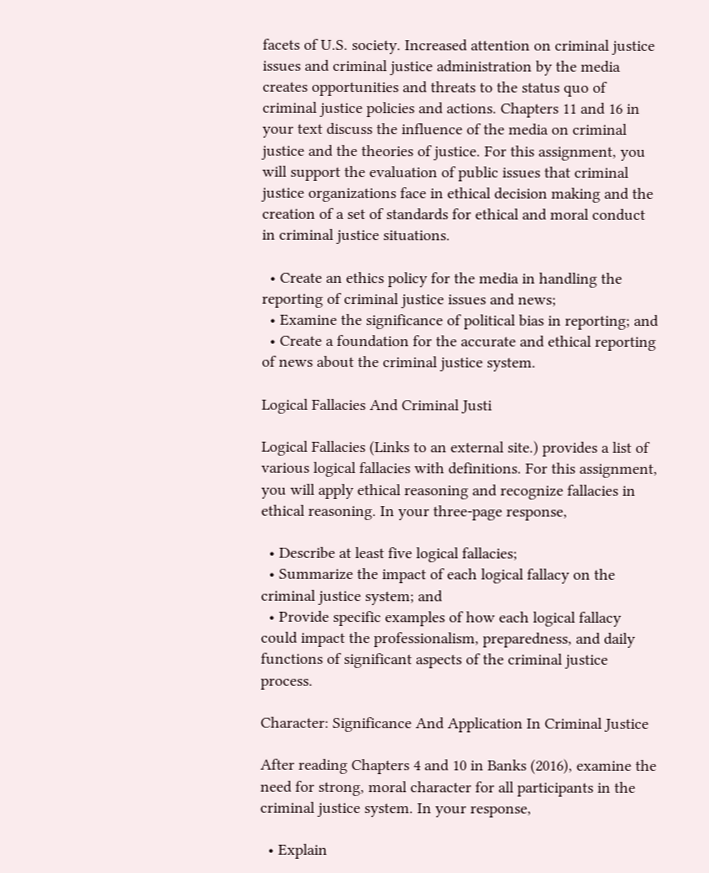facets of U.S. society. Increased attention on criminal justice issues and criminal justice administration by the media creates opportunities and threats to the status quo of criminal justice policies and actions. Chapters 11 and 16 in your text discuss the influence of the media on criminal justice and the theories of justice. For this assignment, you will support the evaluation of public issues that criminal justice organizations face in ethical decision making and the creation of a set of standards for ethical and moral conduct in criminal justice situations.

  • Create an ethics policy for the media in handling the reporting of criminal justice issues and news;
  • Examine the significance of political bias in reporting; and
  • Create a foundation for the accurate and ethical reporting of news about the criminal justice system.

Logical Fallacies And Criminal Justi

Logical Fallacies (Links to an external site.) provides a list of various logical fallacies with definitions. For this assignment, you will apply ethical reasoning and recognize fallacies in ethical reasoning. In your three-page response,

  • Describe at least five logical fallacies;
  • Summarize the impact of each logical fallacy on the criminal justice system; and
  • Provide specific examples of how each logical fallacy could impact the professionalism, preparedness, and daily functions of significant aspects of the criminal justice process.

Character: Significance And Application In Criminal Justice

After reading Chapters 4 and 10 in Banks (2016), examine the need for strong, moral character for all participants in the criminal justice system. In your response,

  • Explain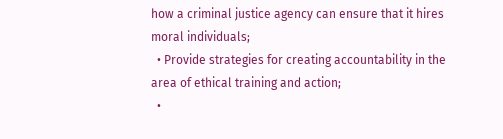how a criminal justice agency can ensure that it hires moral individuals;
  • Provide strategies for creating accountability in the area of ethical training and action;
  •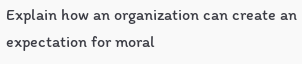Explain how an organization can create an expectation for moral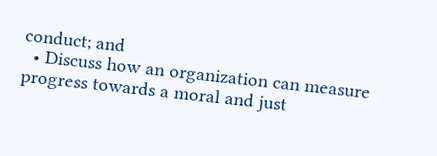conduct; and
  • Discuss how an organization can measure progress towards a moral and just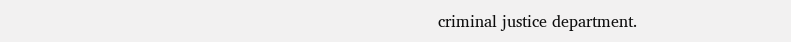criminal justice department.